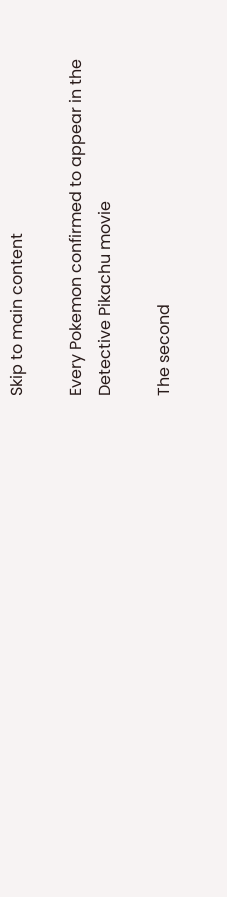Skip to main content

Every Pokemon confirmed to appear in the Detective Pikachu movie

The second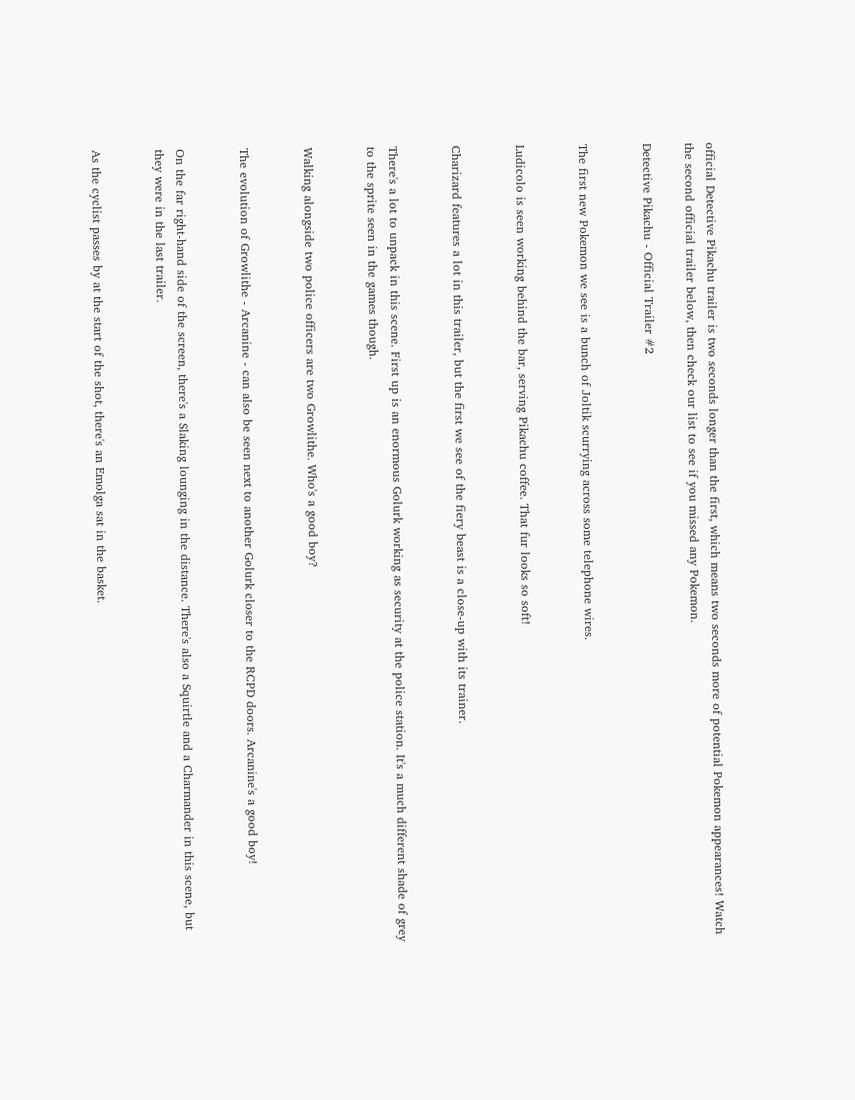official Detective Pikachu trailer is two seconds longer than the first, which means two seconds more of potential Pokemon appearances! Watch the second official trailer below, then check our list to see if you missed any Pokemon.

Detective Pikachu - Official Trailer #2


The first new Pokemon we see is a bunch of Joltik scurrying across some telephone wires.


Ludicolo is seen working behind the bar, serving Pikachu coffee. That fur looks so soft!


Charizard features a lot in this trailer, but the first we see of the fiery beast is a close-up with its trainer.


There's a lot to unpack in this scene. First up is an enormous Golurk working as security at the police station. It's a much different shade of grey to the sprite seen in the games though.


Walking alongside two police officers are two Growlithe. Who's a good boy?


The evolution of Growlithe - Arcanine - can also be seen next to another Golurk closer to the RCPD doors. Arcanine's a good boy!


On the far right-hand side of the screen, there's a Slaking lounging in the distance. There's also a Squirtle and a Charmander in this scene, but they were in the last trailer.


As the cyclist passes by at the start of the shot, there's an Emolga sat in the basket.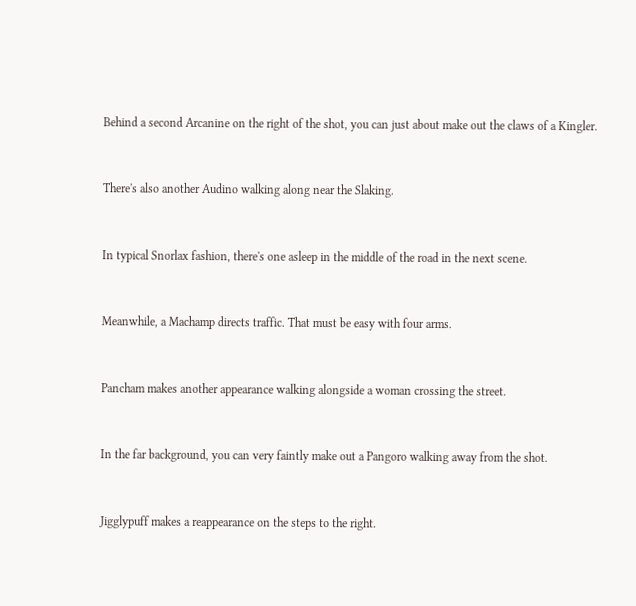Behind a second Arcanine on the right of the shot, you can just about make out the claws of a Kingler.


There's also another Audino walking along near the Slaking.


In typical Snorlax fashion, there's one asleep in the middle of the road in the next scene.


Meanwhile, a Machamp directs traffic. That must be easy with four arms.


Pancham makes another appearance walking alongside a woman crossing the street.


In the far background, you can very faintly make out a Pangoro walking away from the shot.


Jigglypuff makes a reappearance on the steps to the right.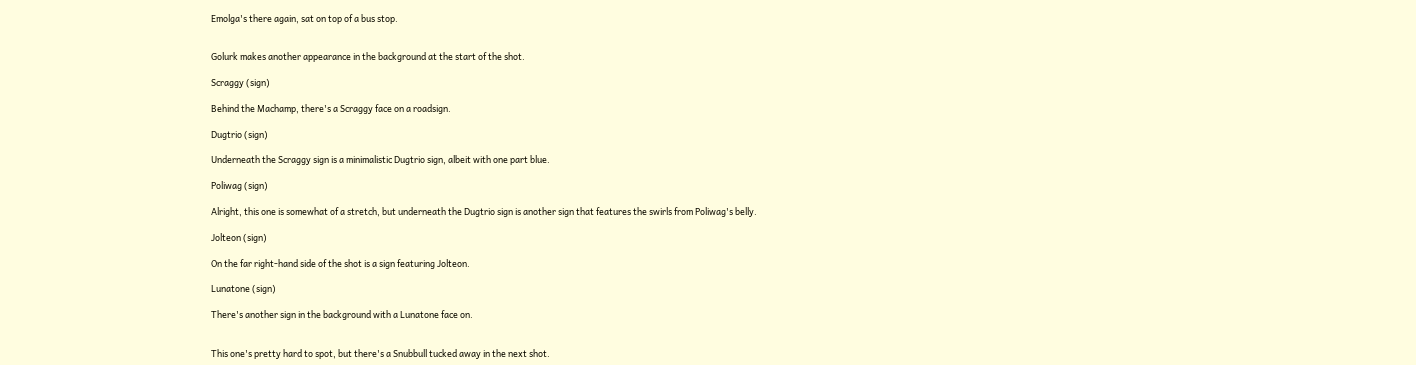Emolga's there again, sat on top of a bus stop.


Golurk makes another appearance in the background at the start of the shot.

Scraggy (sign)

Behind the Machamp, there's a Scraggy face on a roadsign.

Dugtrio (sign)

Underneath the Scraggy sign is a minimalistic Dugtrio sign, albeit with one part blue.

Poliwag (sign)

Alright, this one is somewhat of a stretch, but underneath the Dugtrio sign is another sign that features the swirls from Poliwag's belly.

Jolteon (sign)

On the far right-hand side of the shot is a sign featuring Jolteon.

Lunatone (sign)

There's another sign in the background with a Lunatone face on.


This one's pretty hard to spot, but there's a Snubbull tucked away in the next shot.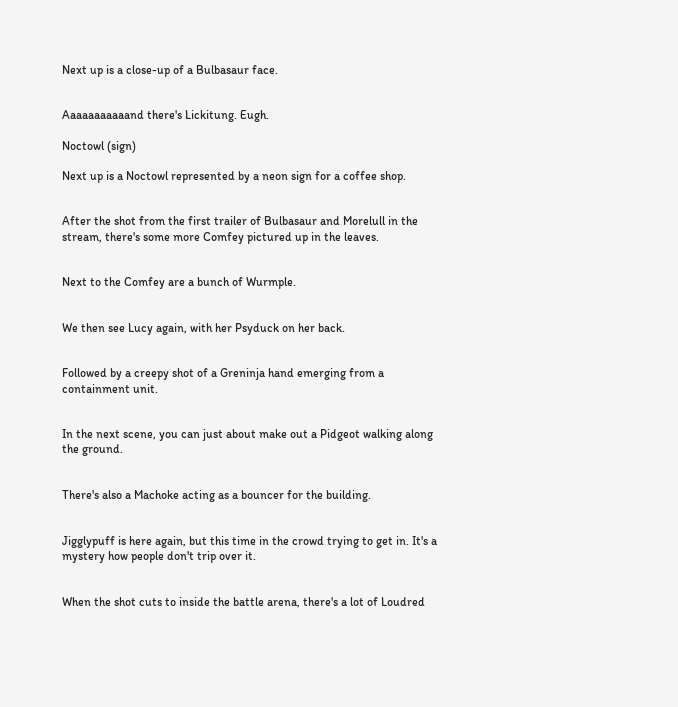Next up is a close-up of a Bulbasaur face.


Aaaaaaaaaaand there's Lickitung. Eugh.

Noctowl (sign)

Next up is a Noctowl represented by a neon sign for a coffee shop.


After the shot from the first trailer of Bulbasaur and Morelull in the stream, there's some more Comfey pictured up in the leaves.


Next to the Comfey are a bunch of Wurmple.


We then see Lucy again, with her Psyduck on her back.


Followed by a creepy shot of a Greninja hand emerging from a containment unit.


In the next scene, you can just about make out a Pidgeot walking along the ground.


There's also a Machoke acting as a bouncer for the building.


Jigglypuff is here again, but this time in the crowd trying to get in. It's a mystery how people don't trip over it.


When the shot cuts to inside the battle arena, there's a lot of Loudred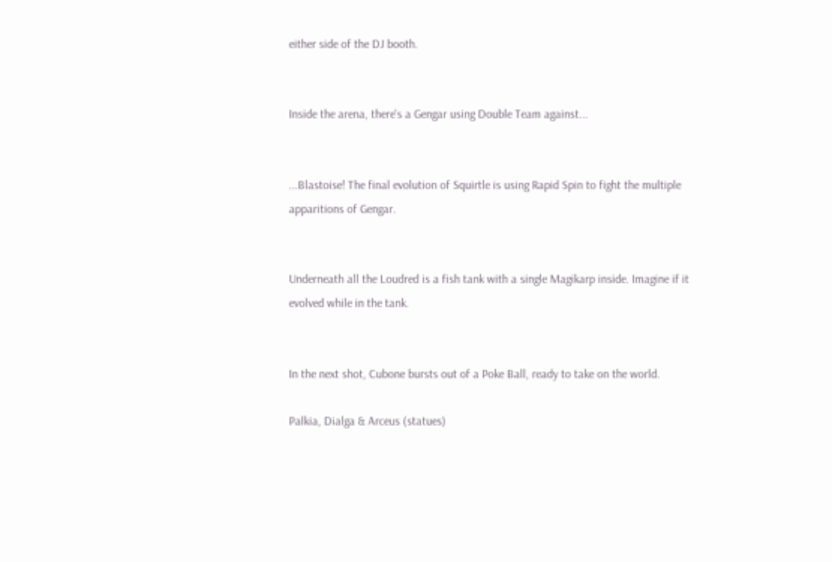either side of the DJ booth.


Inside the arena, there's a Gengar using Double Team against...


...Blastoise! The final evolution of Squirtle is using Rapid Spin to fight the multiple apparitions of Gengar.


Underneath all the Loudred is a fish tank with a single Magikarp inside. Imagine if it evolved while in the tank.


In the next shot, Cubone bursts out of a Poke Ball, ready to take on the world.

Palkia, Dialga & Arceus (statues)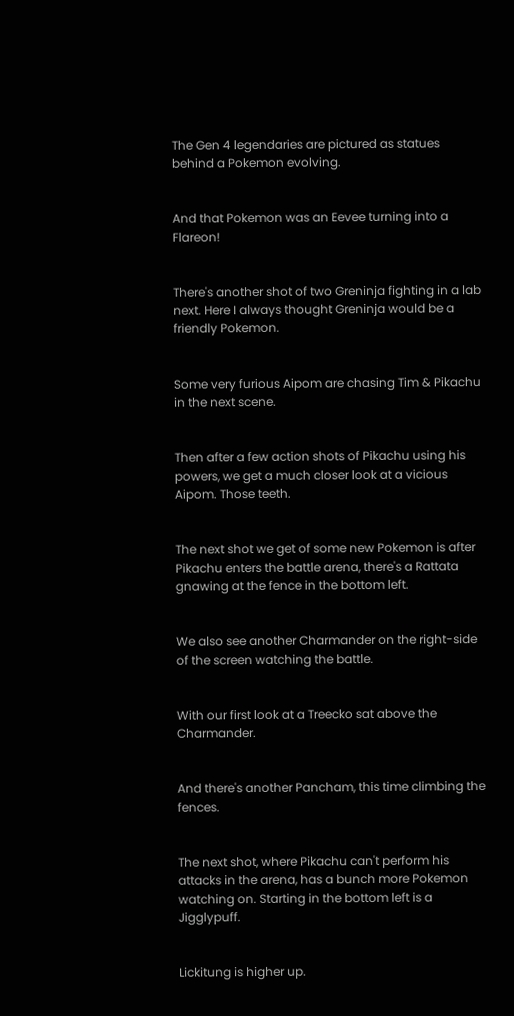The Gen 4 legendaries are pictured as statues behind a Pokemon evolving.


And that Pokemon was an Eevee turning into a Flareon!


There's another shot of two Greninja fighting in a lab next. Here I always thought Greninja would be a friendly Pokemon.


Some very furious Aipom are chasing Tim & Pikachu in the next scene.


Then after a few action shots of Pikachu using his powers, we get a much closer look at a vicious Aipom. Those teeth.


The next shot we get of some new Pokemon is after Pikachu enters the battle arena, there's a Rattata gnawing at the fence in the bottom left.


We also see another Charmander on the right-side of the screen watching the battle.


With our first look at a Treecko sat above the Charmander.


And there's another Pancham, this time climbing the fences.


The next shot, where Pikachu can't perform his attacks in the arena, has a bunch more Pokemon watching on. Starting in the bottom left is a Jigglypuff.


Lickitung is higher up.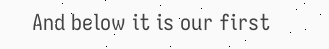And below it is our first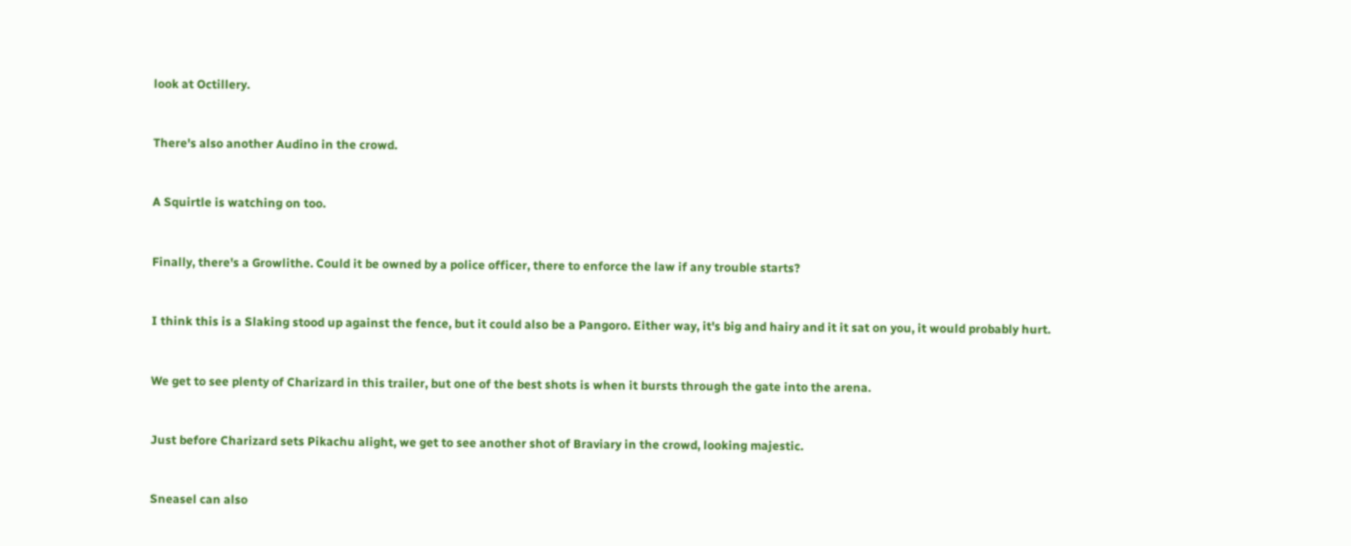look at Octillery.


There's also another Audino in the crowd.


A Squirtle is watching on too.


Finally, there's a Growlithe. Could it be owned by a police officer, there to enforce the law if any trouble starts?


I think this is a Slaking stood up against the fence, but it could also be a Pangoro. Either way, it's big and hairy and it it sat on you, it would probably hurt.


We get to see plenty of Charizard in this trailer, but one of the best shots is when it bursts through the gate into the arena.


Just before Charizard sets Pikachu alight, we get to see another shot of Braviary in the crowd, looking majestic.


Sneasel can also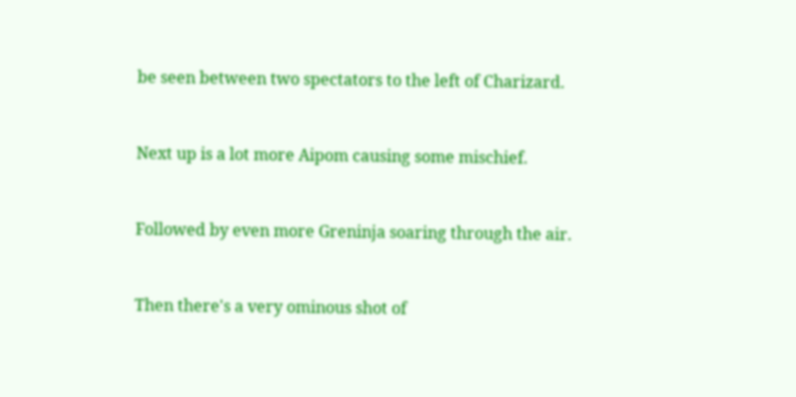be seen between two spectators to the left of Charizard.


Next up is a lot more Aipom causing some mischief.


Followed by even more Greninja soaring through the air.


Then there's a very ominous shot of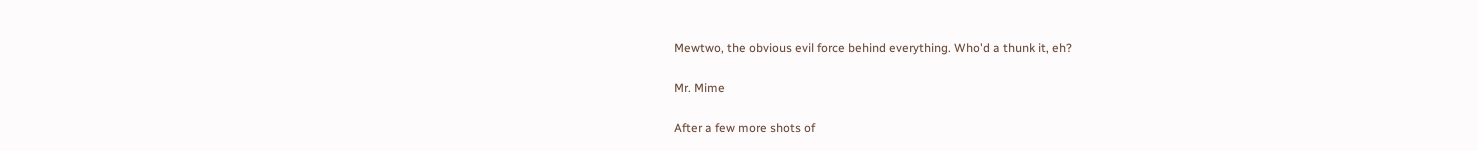Mewtwo, the obvious evil force behind everything. Who'd a thunk it, eh?

Mr. Mime

After a few more shots of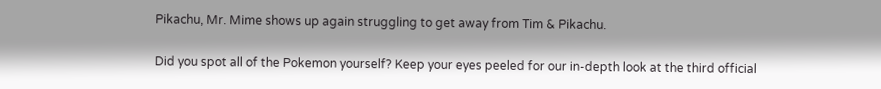Pikachu, Mr. Mime shows up again struggling to get away from Tim & Pikachu.

Did you spot all of the Pokemon yourself? Keep your eyes peeled for our in-depth look at the third official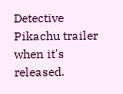Detective Pikachu trailer when it's released.